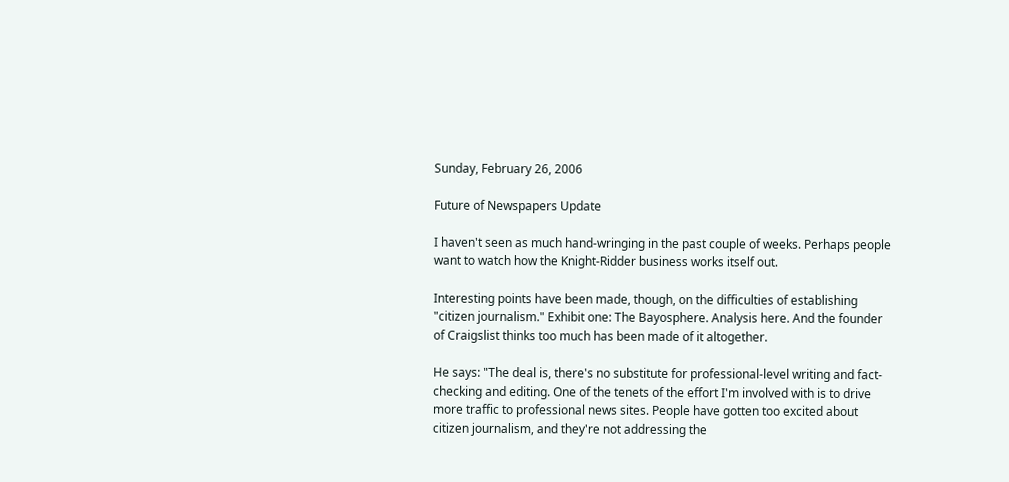Sunday, February 26, 2006

Future of Newspapers Update

I haven't seen as much hand-wringing in the past couple of weeks. Perhaps people want to watch how the Knight-Ridder business works itself out.

Interesting points have been made, though, on the difficulties of establishing "citizen journalism." Exhibit one: The Bayosphere. Analysis here. And the founder of Craigslist thinks too much has been made of it altogether.

He says: "The deal is, there's no substitute for professional-level writing and fact-checking and editing. One of the tenets of the effort I'm involved with is to drive more traffic to professional news sites. People have gotten too excited about citizen journalism, and they're not addressing the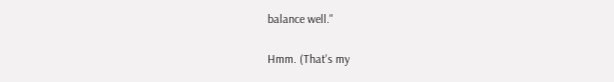balance well."

Hmm. (That's my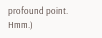profound point. Hmm.)